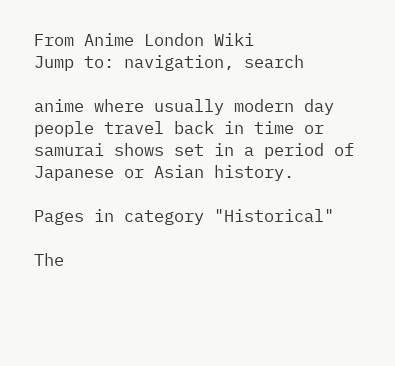From Anime London Wiki
Jump to: navigation, search

anime where usually modern day people travel back in time or samurai shows set in a period of Japanese or Asian history.

Pages in category "Historical"

The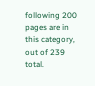following 200 pages are in this category, out of 239 total.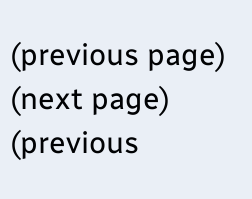(previous page) (next page)
(previous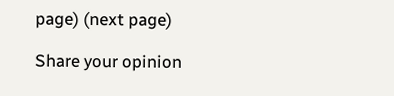page) (next page)

Share your opinion